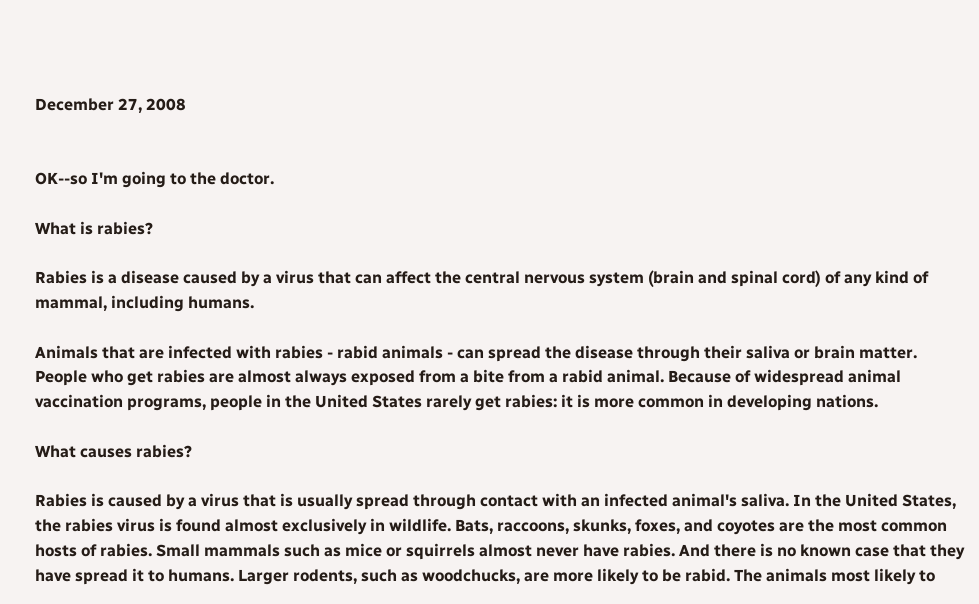December 27, 2008


OK--so I'm going to the doctor.

What is rabies?

Rabies is a disease caused by a virus that can affect the central nervous system (brain and spinal cord) of any kind of mammal, including humans.

Animals that are infected with rabies - rabid animals - can spread the disease through their saliva or brain matter. People who get rabies are almost always exposed from a bite from a rabid animal. Because of widespread animal vaccination programs, people in the United States rarely get rabies: it is more common in developing nations.

What causes rabies?

Rabies is caused by a virus that is usually spread through contact with an infected animal's saliva. In the United States, the rabies virus is found almost exclusively in wildlife. Bats, raccoons, skunks, foxes, and coyotes are the most common hosts of rabies. Small mammals such as mice or squirrels almost never have rabies. And there is no known case that they have spread it to humans. Larger rodents, such as woodchucks, are more likely to be rabid. The animals most likely to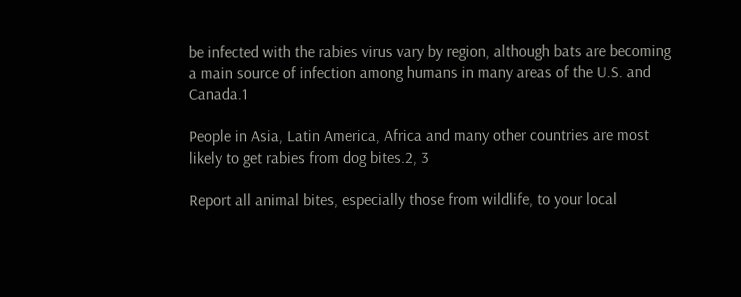be infected with the rabies virus vary by region, although bats are becoming a main source of infection among humans in many areas of the U.S. and Canada.1

People in Asia, Latin America, Africa and many other countries are most likely to get rabies from dog bites.2, 3

Report all animal bites, especially those from wildlife, to your local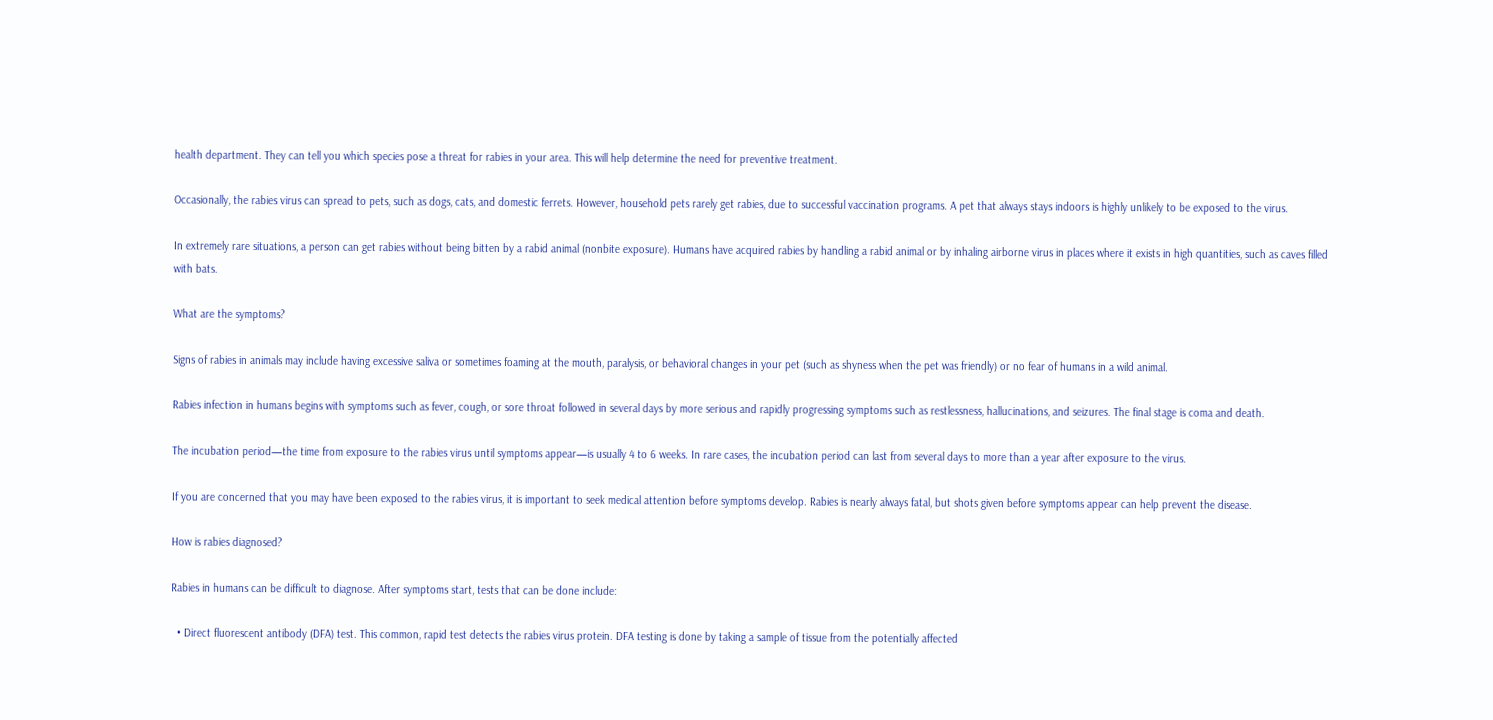health department. They can tell you which species pose a threat for rabies in your area. This will help determine the need for preventive treatment.

Occasionally, the rabies virus can spread to pets, such as dogs, cats, and domestic ferrets. However, household pets rarely get rabies, due to successful vaccination programs. A pet that always stays indoors is highly unlikely to be exposed to the virus.

In extremely rare situations, a person can get rabies without being bitten by a rabid animal (nonbite exposure). Humans have acquired rabies by handling a rabid animal or by inhaling airborne virus in places where it exists in high quantities, such as caves filled with bats.

What are the symptoms?

Signs of rabies in animals may include having excessive saliva or sometimes foaming at the mouth, paralysis, or behavioral changes in your pet (such as shyness when the pet was friendly) or no fear of humans in a wild animal.

Rabies infection in humans begins with symptoms such as fever, cough, or sore throat followed in several days by more serious and rapidly progressing symptoms such as restlessness, hallucinations, and seizures. The final stage is coma and death.

The incubation period—the time from exposure to the rabies virus until symptoms appear—is usually 4 to 6 weeks. In rare cases, the incubation period can last from several days to more than a year after exposure to the virus.

If you are concerned that you may have been exposed to the rabies virus, it is important to seek medical attention before symptoms develop. Rabies is nearly always fatal, but shots given before symptoms appear can help prevent the disease.

How is rabies diagnosed?

Rabies in humans can be difficult to diagnose. After symptoms start, tests that can be done include:

  • Direct fluorescent antibody (DFA) test. This common, rapid test detects the rabies virus protein. DFA testing is done by taking a sample of tissue from the potentially affected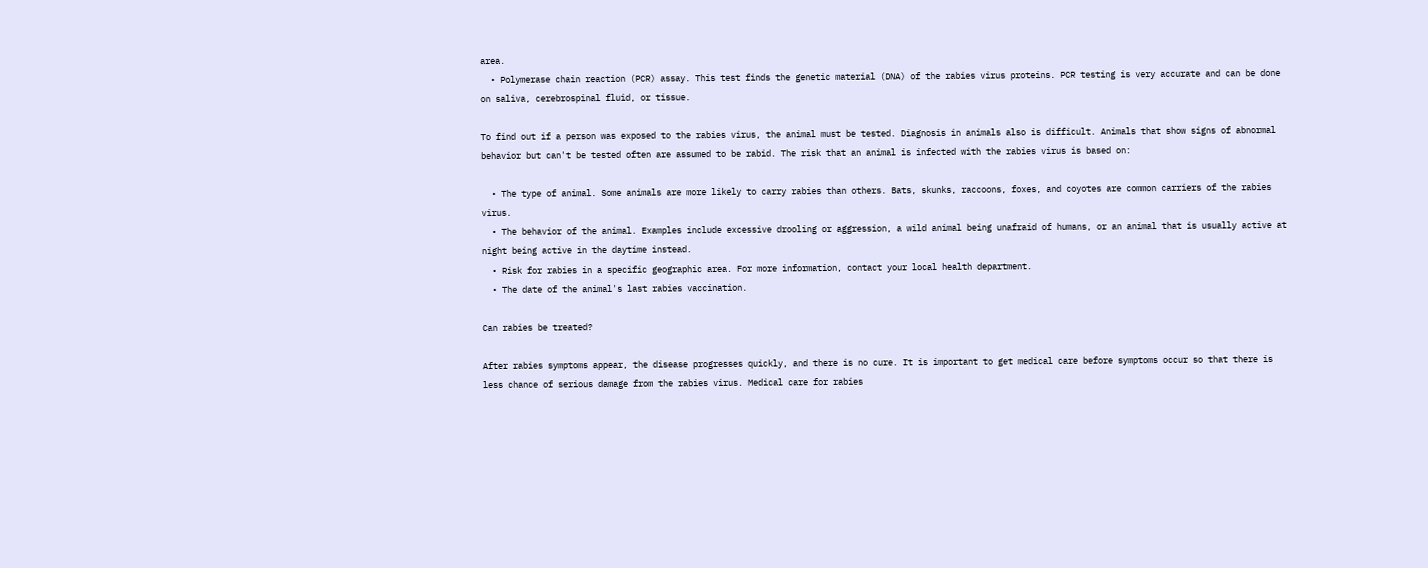area.
  • Polymerase chain reaction (PCR) assay. This test finds the genetic material (DNA) of the rabies virus proteins. PCR testing is very accurate and can be done on saliva, cerebrospinal fluid, or tissue.

To find out if a person was exposed to the rabies virus, the animal must be tested. Diagnosis in animals also is difficult. Animals that show signs of abnormal behavior but can't be tested often are assumed to be rabid. The risk that an animal is infected with the rabies virus is based on:

  • The type of animal. Some animals are more likely to carry rabies than others. Bats, skunks, raccoons, foxes, and coyotes are common carriers of the rabies virus.
  • The behavior of the animal. Examples include excessive drooling or aggression, a wild animal being unafraid of humans, or an animal that is usually active at night being active in the daytime instead.
  • Risk for rabies in a specific geographic area. For more information, contact your local health department.
  • The date of the animal's last rabies vaccination.

Can rabies be treated?

After rabies symptoms appear, the disease progresses quickly, and there is no cure. It is important to get medical care before symptoms occur so that there is less chance of serious damage from the rabies virus. Medical care for rabies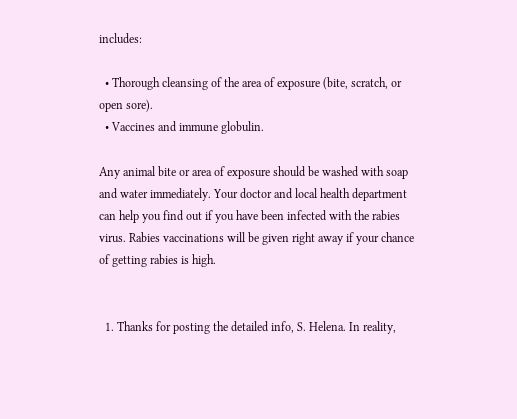includes:

  • Thorough cleansing of the area of exposure (bite, scratch, or open sore).
  • Vaccines and immune globulin.

Any animal bite or area of exposure should be washed with soap and water immediately. Your doctor and local health department can help you find out if you have been infected with the rabies virus. Rabies vaccinations will be given right away if your chance of getting rabies is high.


  1. Thanks for posting the detailed info, S. Helena. In reality,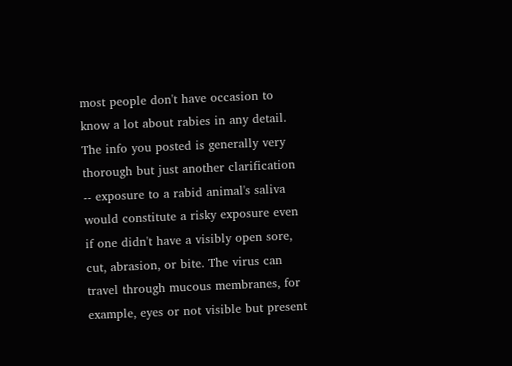most people don't have occasion to know a lot about rabies in any detail. The info you posted is generally very thorough but just another clarification -- exposure to a rabid animal's saliva would constitute a risky exposure even if one didn't have a visibly open sore, cut, abrasion, or bite. The virus can travel through mucous membranes, for example, eyes or not visible but present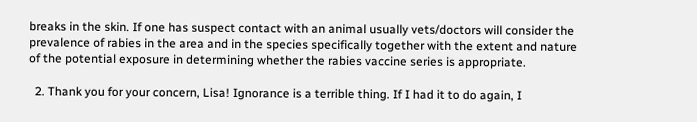breaks in the skin. If one has suspect contact with an animal usually vets/doctors will consider the prevalence of rabies in the area and in the species specifically together with the extent and nature of the potential exposure in determining whether the rabies vaccine series is appropriate.

  2. Thank you for your concern, Lisa! Ignorance is a terrible thing. If I had it to do again, I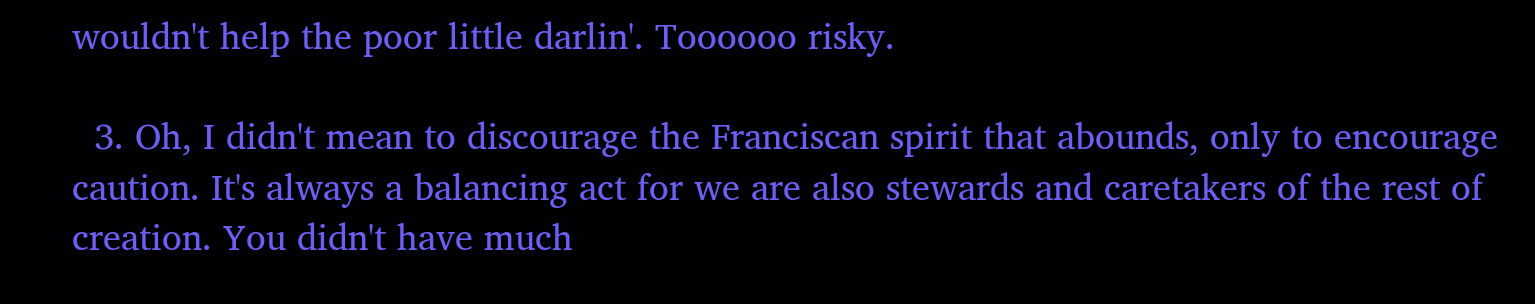wouldn't help the poor little darlin'. Toooooo risky.

  3. Oh, I didn't mean to discourage the Franciscan spirit that abounds, only to encourage caution. It's always a balancing act for we are also stewards and caretakers of the rest of creation. You didn't have much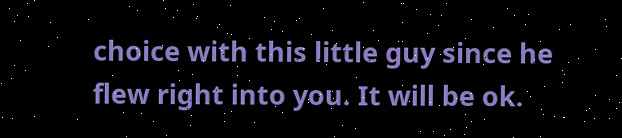choice with this little guy since he flew right into you. It will be ok.